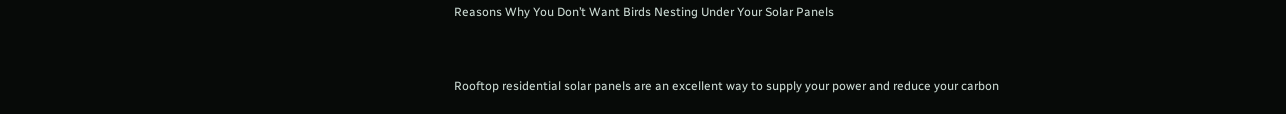Reasons Why You Don’t Want Birds Nesting Under Your Solar Panels


Rooftop residential solar panels are an excellent way to supply your power and reduce your carbon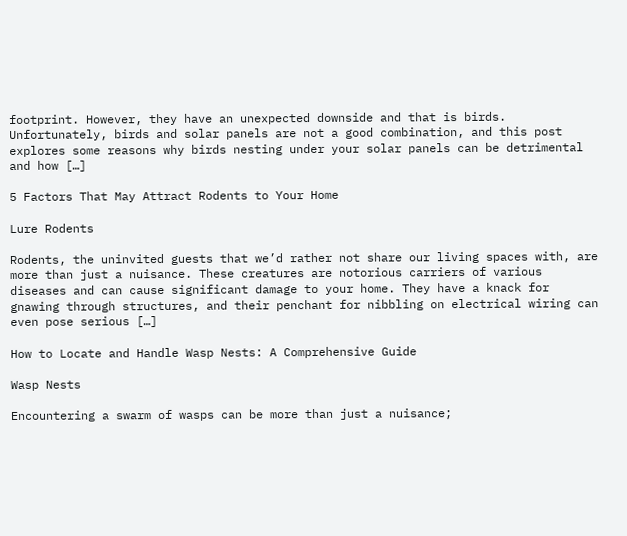footprint. However, they have an unexpected downside and that is birds. Unfortunately, birds and solar panels are not a good combination, and this post explores some reasons why birds nesting under your solar panels can be detrimental and how […]

5 Factors That May Attract Rodents to Your Home

Lure Rodents

Rodents, the uninvited guests that we’d rather not share our living spaces with, are more than just a nuisance. These creatures are notorious carriers of various diseases and can cause significant damage to your home. They have a knack for gnawing through structures, and their penchant for nibbling on electrical wiring can even pose serious […]

How to Locate and Handle Wasp Nests: A Comprehensive Guide

Wasp Nests

Encountering a swarm of wasps can be more than just a nuisance;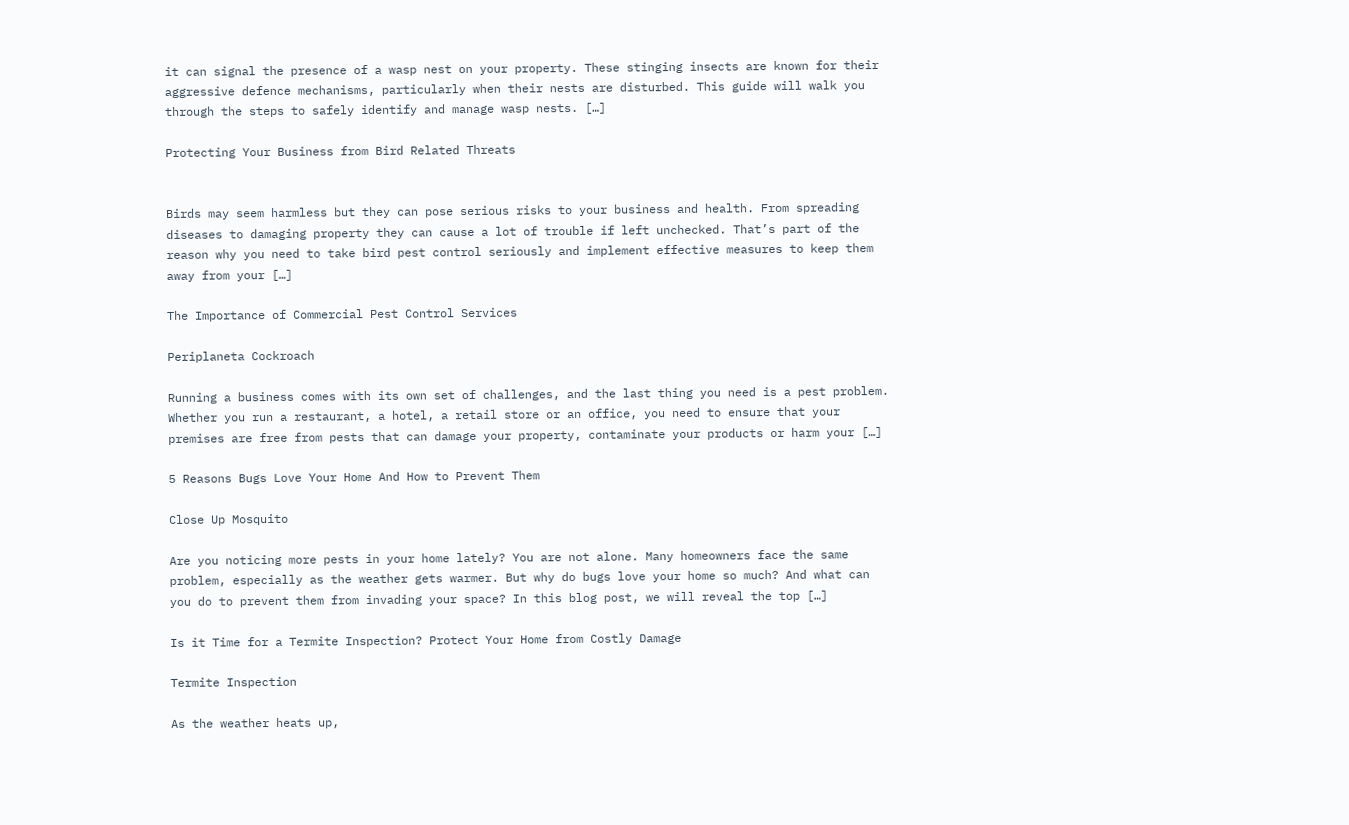it can signal the presence of a wasp nest on your property. These stinging insects are known for their aggressive defence mechanisms, particularly when their nests are disturbed. This guide will walk you through the steps to safely identify and manage wasp nests. […]

Protecting Your Business from Bird Related Threats


Birds may seem harmless but they can pose serious risks to your business and health. From spreading diseases to damaging property they can cause a lot of trouble if left unchecked. That’s part of the reason why you need to take bird pest control seriously and implement effective measures to keep them away from your […]

The Importance of Commercial Pest Control Services

Periplaneta Cockroach

Running a business comes with its own set of challenges, and the last thing you need is a pest problem. Whether you run a restaurant, a hotel, a retail store or an office, you need to ensure that your premises are free from pests that can damage your property, contaminate your products or harm your […]

5 Reasons Bugs Love Your Home And How to Prevent Them

Close Up Mosquito

Are you noticing more pests in your home lately? You are not alone. Many homeowners face the same problem, especially as the weather gets warmer. But why do bugs love your home so much? And what can you do to prevent them from invading your space? In this blog post, we will reveal the top […]

Is it Time for a Termite Inspection? Protect Your Home from Costly Damage

Termite Inspection

As the weather heats up,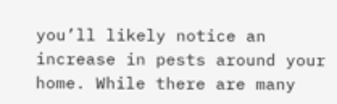you’ll likely notice an increase in pests around your home. While there are many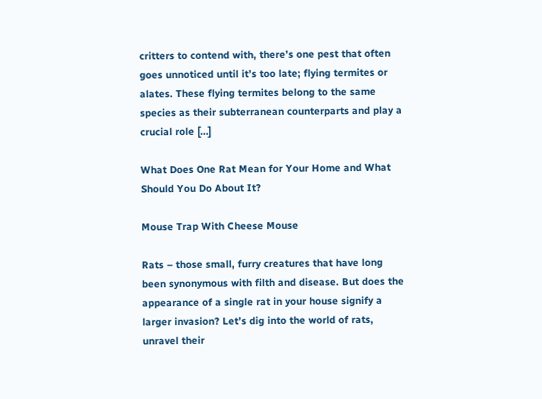critters to contend with, there’s one pest that often goes unnoticed until it’s too late; flying termites or alates. These flying termites belong to the same species as their subterranean counterparts and play a crucial role […]

What Does One Rat Mean for Your Home and What Should You Do About It?

Mouse Trap With Cheese Mouse

Rats – those small, furry creatures that have long been synonymous with filth and disease. But does the appearance of a single rat in your house signify a larger invasion? Let’s dig into the world of rats, unravel their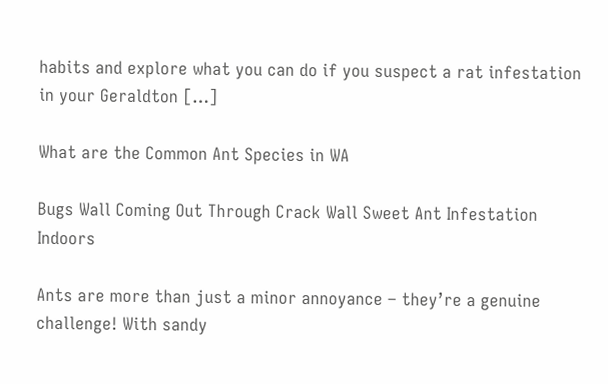habits and explore what you can do if you suspect a rat infestation in your Geraldton […]

What are the Common Ant Species in WA

Bugs Wall Coming Out Through Crack Wall Sweet Ant Infestation Indoors

Ants are more than just a minor annoyance – they’re a genuine challenge! With sandy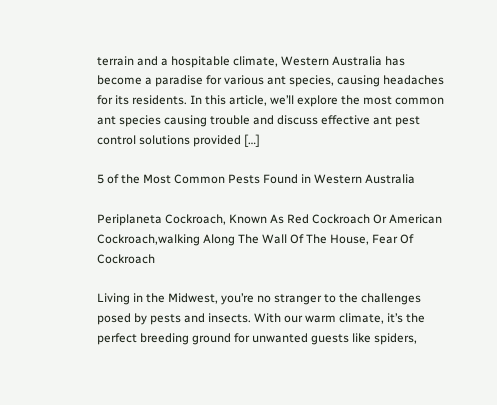terrain and a hospitable climate, Western Australia has become a paradise for various ant species, causing headaches for its residents. In this article, we’ll explore the most common ant species causing trouble and discuss effective ant pest control solutions provided […]

5 of the Most Common Pests Found in Western Australia

Periplaneta Cockroach, Known As Red Cockroach Or American Cockroach,walking Along The Wall Of The House, Fear Of Cockroach

Living in the Midwest, you’re no stranger to the challenges posed by pests and insects. With our warm climate, it’s the perfect breeding ground for unwanted guests like spiders,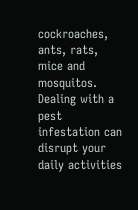cockroaches, ants, rats, mice and mosquitos. Dealing with a pest infestation can disrupt your daily activities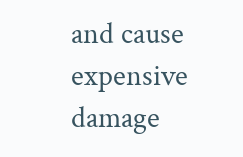and cause expensive damage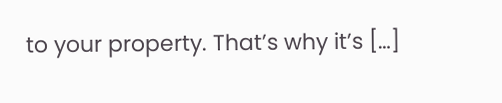to your property. That’s why it’s […]